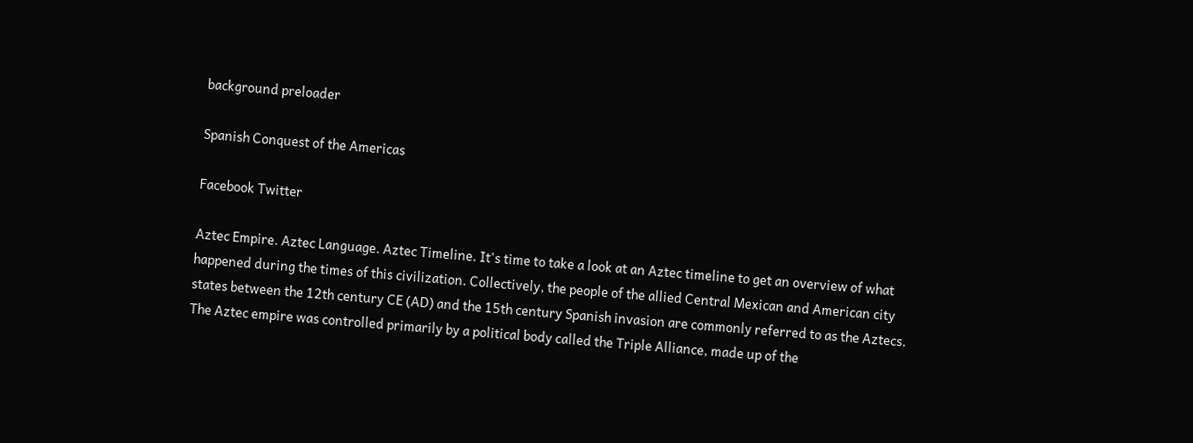background preloader

Spanish Conquest of the Americas

Facebook Twitter

Aztec Empire. Aztec Language. Aztec Timeline. It's time to take a look at an Aztec timeline to get an overview of what happened during the times of this civilization. Collectively, the people of the allied Central Mexican and American city states between the 12th century CE (AD) and the 15th century Spanish invasion are commonly referred to as the Aztecs. The Aztec empire was controlled primarily by a political body called the Triple Alliance, made up of the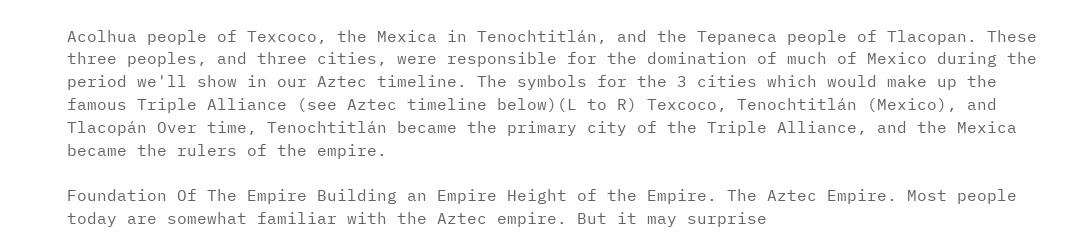Acolhua people of Texcoco, the Mexica in Tenochtitlán, and the Tepaneca people of Tlacopan. These three peoples, and three cities, were responsible for the domination of much of Mexico during the period we'll show in our Aztec timeline. The symbols for the 3 cities which would make up the famous Triple Alliance (see Aztec timeline below)(L to R) Texcoco, Tenochtitlán (Mexico), and Tlacopán Over time, Tenochtitlán became the primary city of the Triple Alliance, and the Mexica became the rulers of the empire.

Foundation Of The Empire Building an Empire Height of the Empire. The Aztec Empire. Most people today are somewhat familiar with the Aztec empire. But it may surprise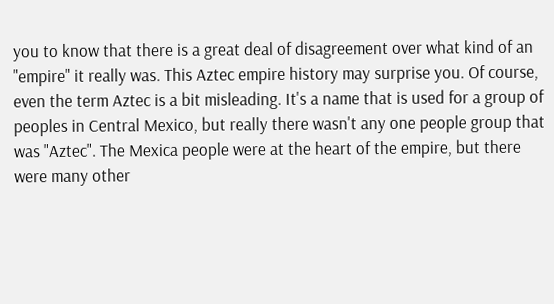you to know that there is a great deal of disagreement over what kind of an "empire" it really was. This Aztec empire history may surprise you. Of course, even the term Aztec is a bit misleading. It's a name that is used for a group of peoples in Central Mexico, but really there wasn't any one people group that was "Aztec". The Mexica people were at the heart of the empire, but there were many other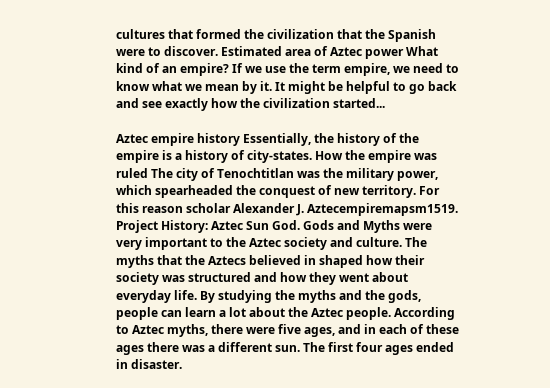cultures that formed the civilization that the Spanish were to discover. Estimated area of Aztec power What kind of an empire? If we use the term empire, we need to know what we mean by it. It might be helpful to go back and see exactly how the civilization started...

Aztec empire history Essentially, the history of the empire is a history of city-states. How the empire was ruled The city of Tenochtitlan was the military power, which spearheaded the conquest of new territory. For this reason scholar Alexander J. Aztecempiremapsm1519. Project History: Aztec Sun God. Gods and Myths were very important to the Aztec society and culture. The myths that the Aztecs believed in shaped how their society was structured and how they went about everyday life. By studying the myths and the gods, people can learn a lot about the Aztec people. According to Aztec myths, there were five ages, and in each of these ages there was a different sun. The first four ages ended in disaster.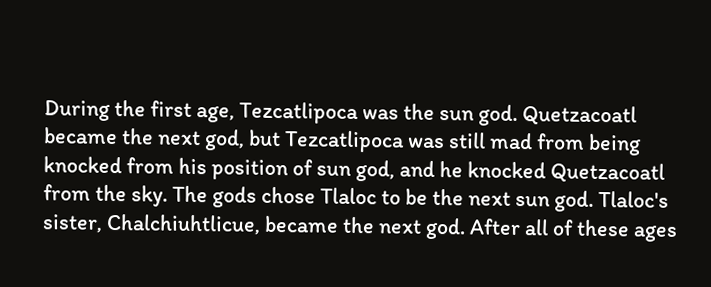During the first age, Tezcatlipoca was the sun god. Quetzacoatl became the next god, but Tezcatlipoca was still mad from being knocked from his position of sun god, and he knocked Quetzacoatl from the sky. The gods chose Tlaloc to be the next sun god. Tlaloc's sister, Chalchiuhtlicue, became the next god. After all of these ages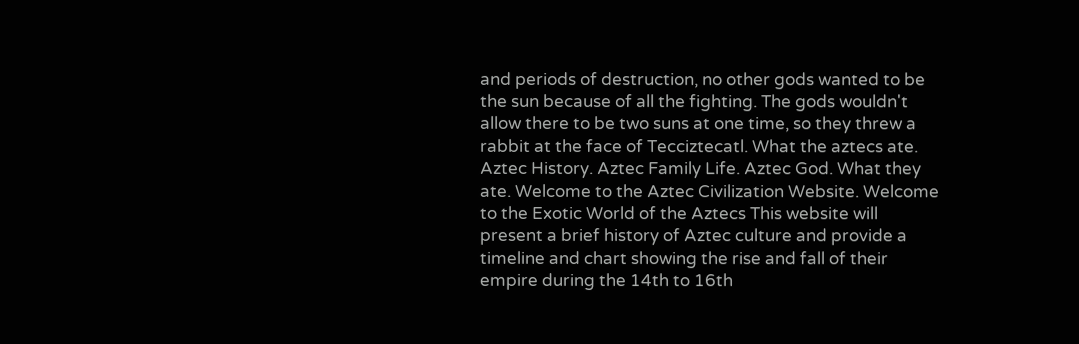and periods of destruction, no other gods wanted to be the sun because of all the fighting. The gods wouldn't allow there to be two suns at one time, so they threw a rabbit at the face of Tecciztecatl. What the aztecs ate. Aztec History. Aztec Family Life. Aztec God. What they ate. Welcome to the Aztec Civilization Website. Welcome to the Exotic World of the Aztecs This website will present a brief history of Aztec culture and provide a timeline and chart showing the rise and fall of their empire during the 14th to 16th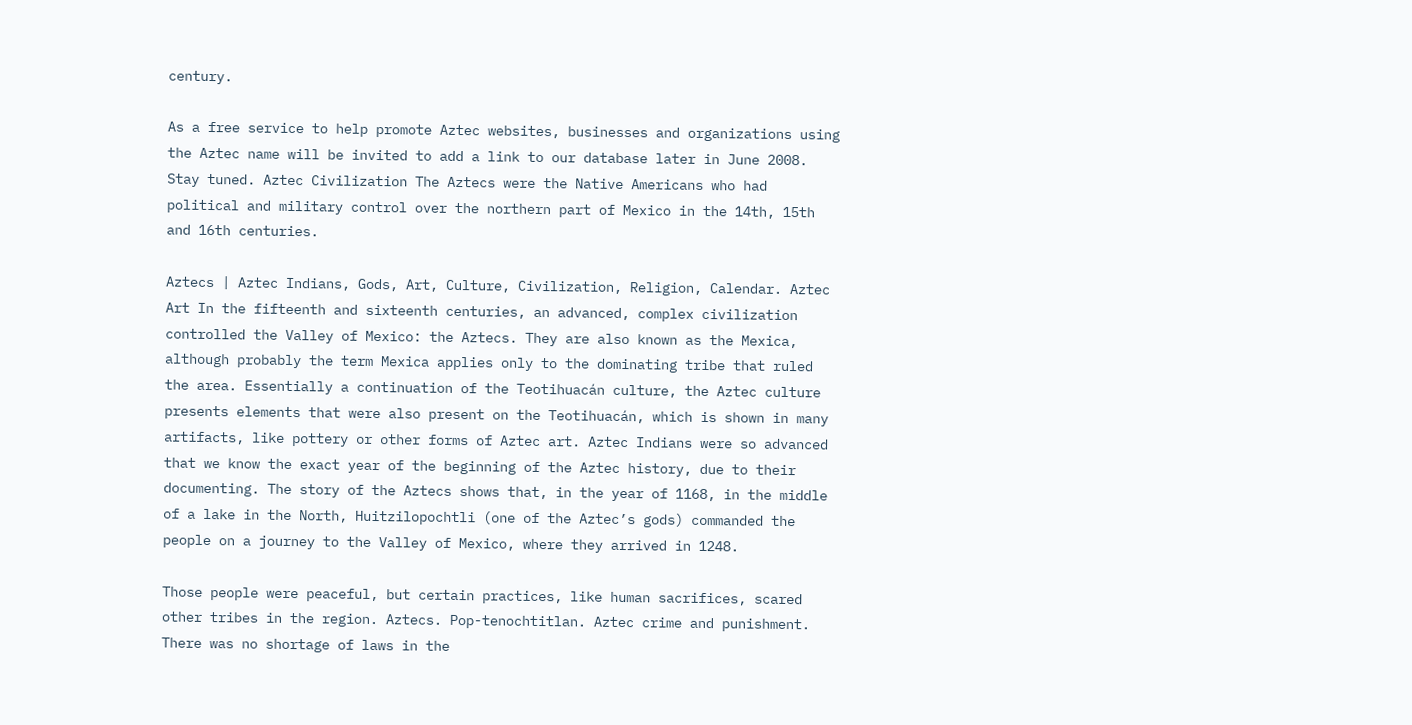century.

As a free service to help promote Aztec websites, businesses and organizations using the Aztec name will be invited to add a link to our database later in June 2008. Stay tuned. Aztec Civilization The Aztecs were the Native Americans who had political and military control over the northern part of Mexico in the 14th, 15th and 16th centuries.

Aztecs | Aztec Indians, Gods, Art, Culture, Civilization, Religion, Calendar. Aztec Art In the fifteenth and sixteenth centuries, an advanced, complex civilization controlled the Valley of Mexico: the Aztecs. They are also known as the Mexica, although probably the term Mexica applies only to the dominating tribe that ruled the area. Essentially a continuation of the Teotihuacán culture, the Aztec culture presents elements that were also present on the Teotihuacán, which is shown in many artifacts, like pottery or other forms of Aztec art. Aztec Indians were so advanced that we know the exact year of the beginning of the Aztec history, due to their documenting. The story of the Aztecs shows that, in the year of 1168, in the middle of a lake in the North, Huitzilopochtli (one of the Aztec’s gods) commanded the people on a journey to the Valley of Mexico, where they arrived in 1248.

Those people were peaceful, but certain practices, like human sacrifices, scared other tribes in the region. Aztecs. Pop-tenochtitlan. Aztec crime and punishment. There was no shortage of laws in the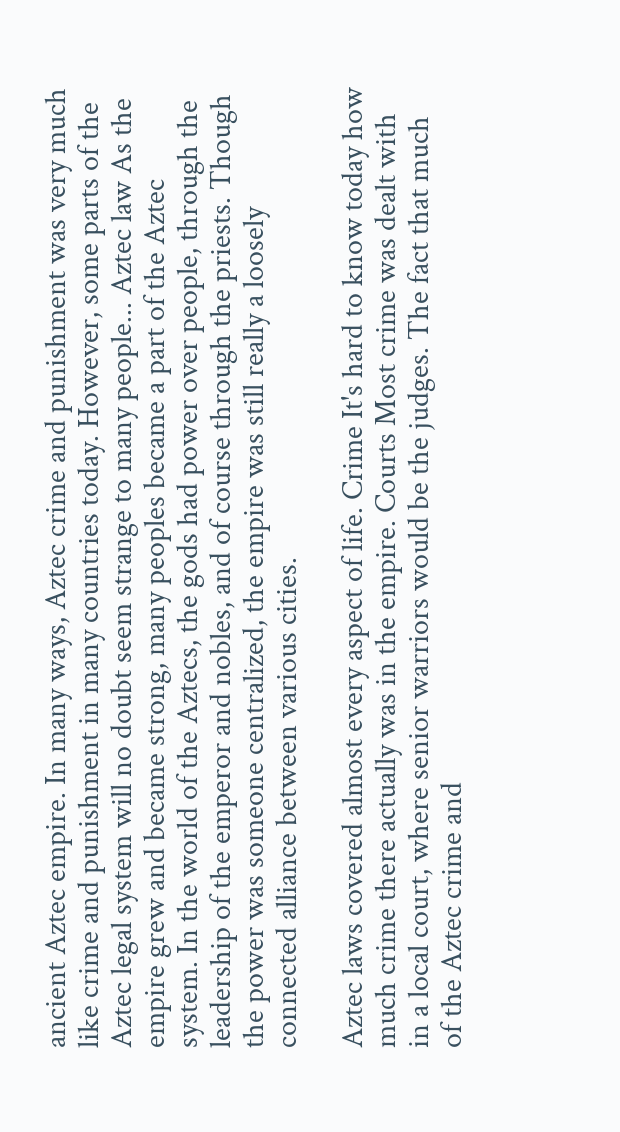ancient Aztec empire. In many ways, Aztec crime and punishment was very much like crime and punishment in many countries today. However, some parts of the Aztec legal system will no doubt seem strange to many people... Aztec law As the empire grew and became strong, many peoples became a part of the Aztec system. In the world of the Aztecs, the gods had power over people, through the leadership of the emperor and nobles, and of course through the priests. Though the power was someone centralized, the empire was still really a loosely connected alliance between various cities.

Aztec laws covered almost every aspect of life. Crime It's hard to know today how much crime there actually was in the empire. Courts Most crime was dealt with in a local court, where senior warriors would be the judges. The fact that much of the Aztec crime and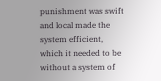punishment was swift and local made the system efficient, which it needed to be without a system of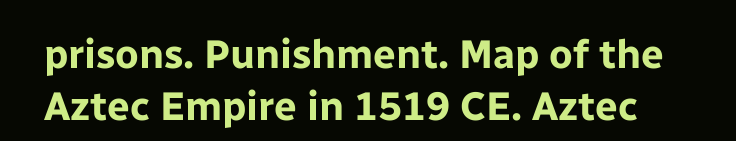prisons. Punishment. Map of the Aztec Empire in 1519 CE. Aztec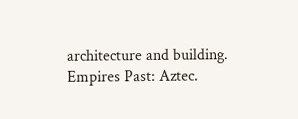architecture and building. Empires Past: Aztec.